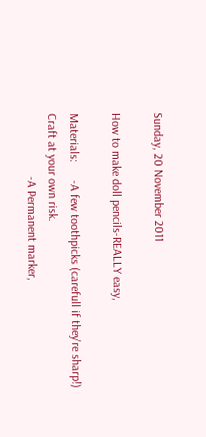Sunday, 20 November 2011

How to make doll pencils-REALLY easy,

Materials:      -A few toothpicks (carefull if they're sharp!)                                 Craft at your own risk.
                     -A Permanent marker,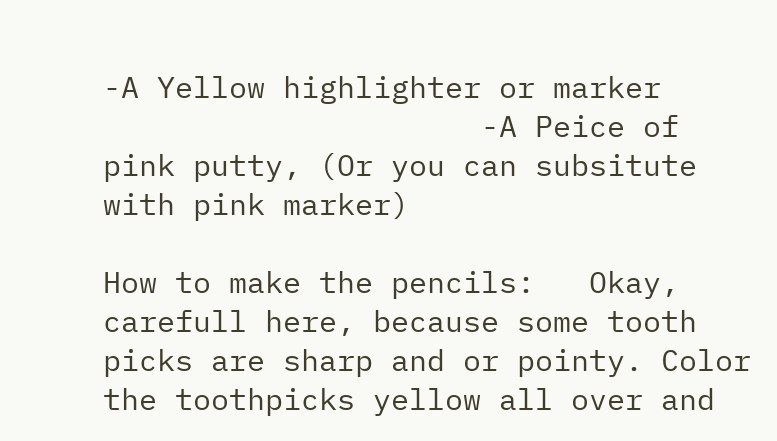-A Yellow highlighter or marker
                     -A Peice of pink putty, (Or you can subsitute with pink marker)

How to make the pencils:   Okay, carefull here, because some tooth picks are sharp and or pointy. Color the toothpicks yellow all over and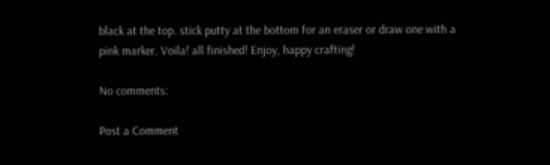black at the top. stick putty at the bottom for an eraser or draw one with a pink marker. Voila! all finished! Enjoy, happy crafting!

No comments:

Post a Comment